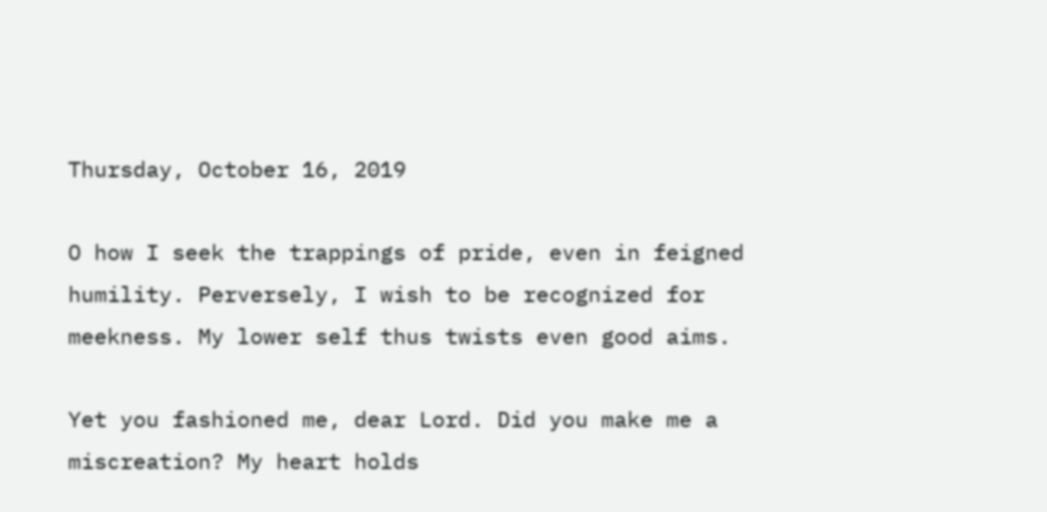Thursday, October 16, 2019

O how I seek the trappings of pride, even in feigned humility. Perversely, I wish to be recognized for meekness. My lower self thus twists even good aims.

Yet you fashioned me, dear Lord. Did you make me a miscreation? My heart holds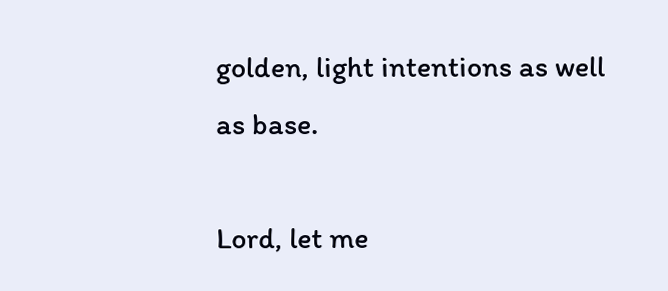golden, light intentions as well as base.

Lord, let me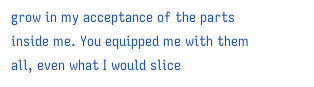grow in my acceptance of the parts inside me. You equipped me with them all, even what I would slice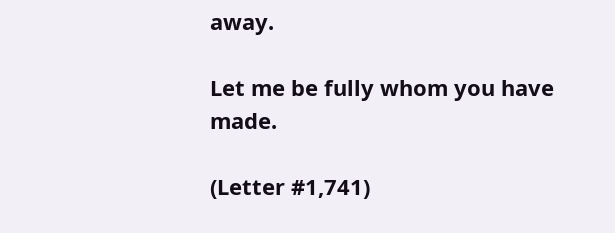away.

Let me be fully whom you have made.

(Letter #1,741)